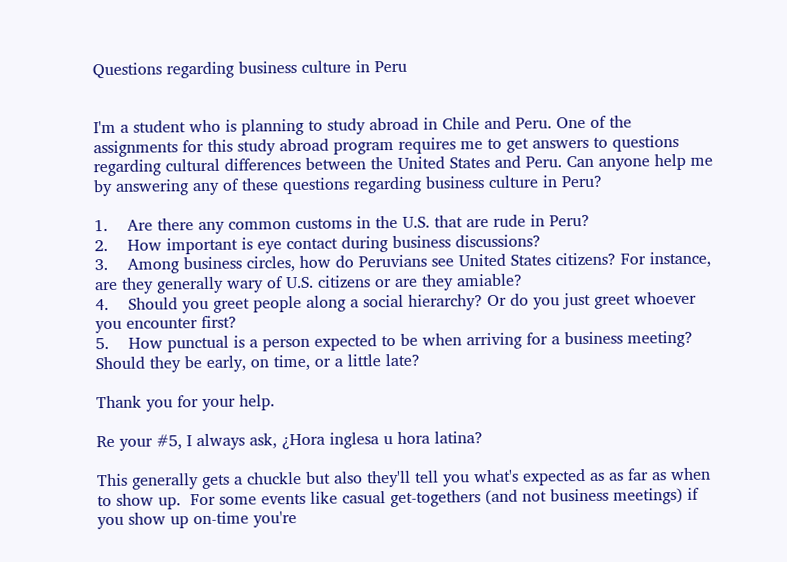Questions regarding business culture in Peru


I'm a student who is planning to study abroad in Chile and Peru. One of the assignments for this study abroad program requires me to get answers to questions regarding cultural differences between the United States and Peru. Can anyone help me by answering any of these questions regarding business culture in Peru?

1.    Are there any common customs in the U.S. that are rude in Peru?
2.    How important is eye contact during business discussions?
3.    Among business circles, how do Peruvians see United States citizens? For instance, are they generally wary of U.S. citizens or are they amiable?
4.    Should you greet people along a social hierarchy? Or do you just greet whoever you encounter first?
5.    How punctual is a person expected to be when arriving for a business meeting? Should they be early, on time, or a little late?

Thank you for your help.

Re your #5, I always ask, ¿Hora inglesa u hora latina?

This generally gets a chuckle but also they'll tell you what's expected as as far as when to show up.  For some events like casual get-togethers (and not business meetings) if you show up on-time you're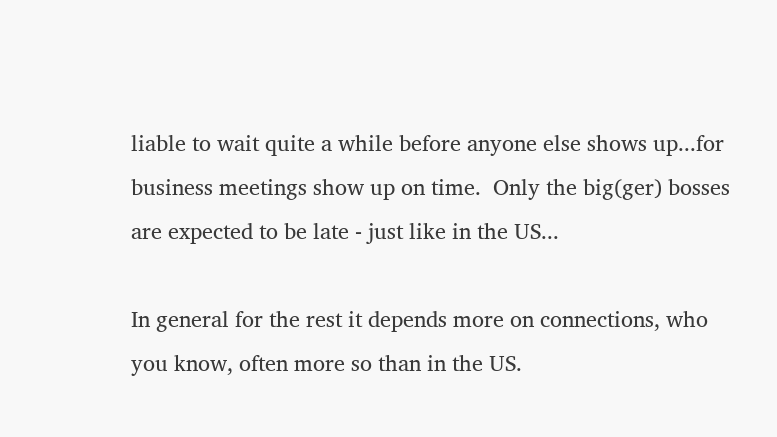liable to wait quite a while before anyone else shows up...for business meetings show up on time.  Only the big(ger) bosses are expected to be late - just like in the US...

In general for the rest it depends more on connections, who you know, often more so than in the US.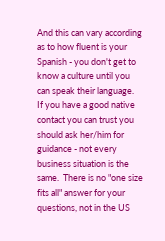And this can vary according as to how fluent is your Spanish - you don't get to know a culture until you can speak their language.  If you have a good native contact you can trust you should ask her/him for guidance - not every business situation is the same.  There is no "one size fits all" answer for your questions, not in the US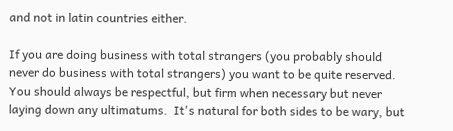and not in latin countries either.

If you are doing business with total strangers (you probably should never do business with total strangers) you want to be quite reserved.  You should always be respectful, but firm when necessary but never laying down any ultimatums.  It's natural for both sides to be wary, but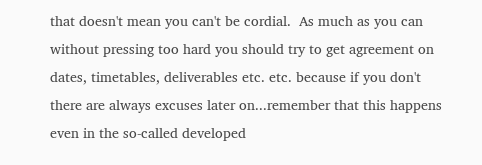that doesn't mean you can't be cordial.  As much as you can without pressing too hard you should try to get agreement on dates, timetables, deliverables etc. etc. because if you don't there are always excuses later on...remember that this happens even in the so-called developed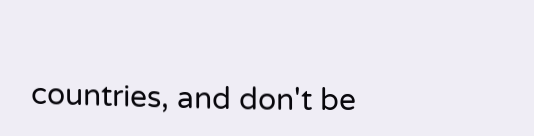countries, and don't be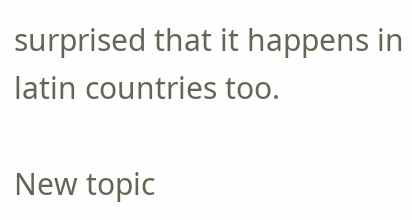surprised that it happens in latin countries too.

New topic